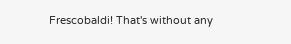Frescobaldi! That's without any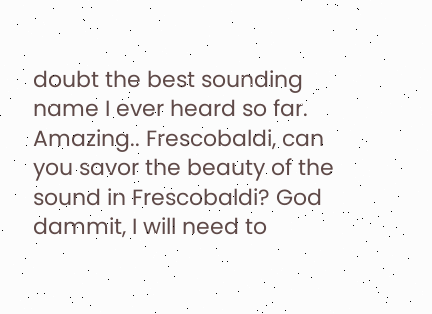doubt the best sounding name I ever heard so far. Amazing.. Frescobaldi, can you savor the beauty of the sound in Frescobaldi? God dammit, I will need to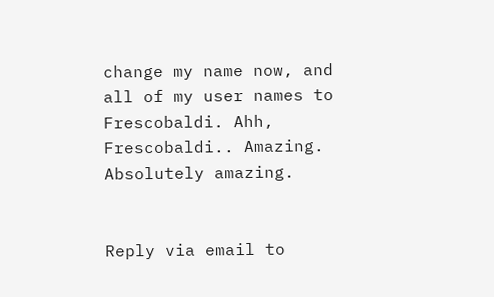change my name now, and all of my user names to Frescobaldi. Ahh, Frescobaldi.. Amazing. Absolutely amazing.


Reply via email to